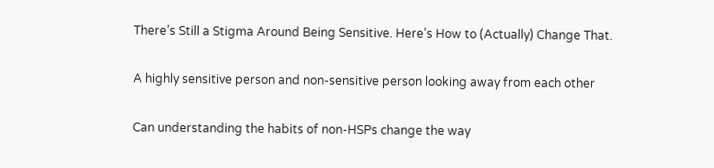There’s Still a Stigma Around Being Sensitive. Here’s How to (Actually) Change That.

A highly sensitive person and non-sensitive person looking away from each other

Can understanding the habits of non-HSPs change the way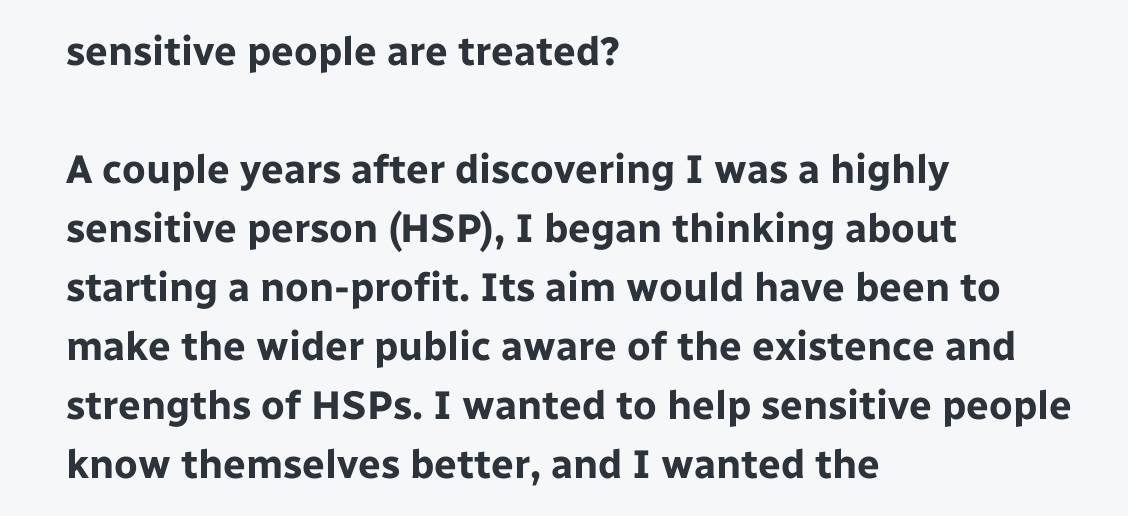sensitive people are treated?

A couple years after discovering I was a highly sensitive person (HSP), I began thinking about starting a non-profit. Its aim would have been to make the wider public aware of the existence and strengths of HSPs. I wanted to help sensitive people know themselves better, and I wanted the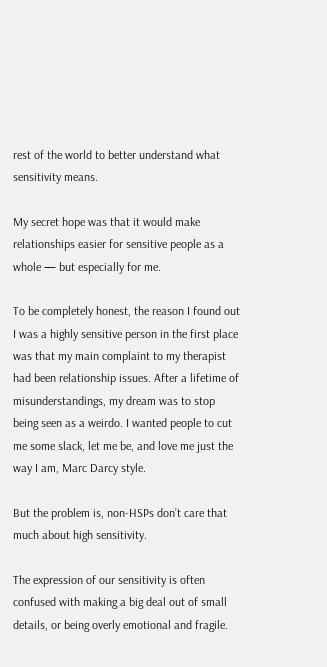rest of the world to better understand what sensitivity means.

My secret hope was that it would make relationships easier for sensitive people as a whole — but especially for me.

To be completely honest, the reason I found out I was a highly sensitive person in the first place was that my main complaint to my therapist had been relationship issues. After a lifetime of misunderstandings, my dream was to stop being seen as a weirdo. I wanted people to cut me some slack, let me be, and love me just the way I am, Marc Darcy style.

But the problem is, non-HSPs don’t care that much about high sensitivity.

The expression of our sensitivity is often confused with making a big deal out of small details, or being overly emotional and fragile.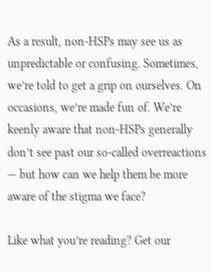As a result, non-HSPs may see us as unpredictable or confusing. Sometimes, we’re told to get a grip on ourselves. On occasions, we’re made fun of. We’re keenly aware that non-HSPs generally don’t see past our so-called overreactions — but how can we help them be more aware of the stigma we face?

Like what you’re reading? Get our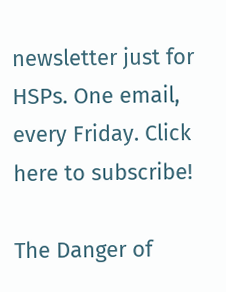newsletter just for HSPs. One email, every Friday. Click here to subscribe!

The Danger of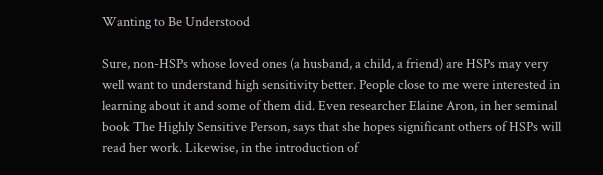Wanting to Be Understood

Sure, non-HSPs whose loved ones (a husband, a child, a friend) are HSPs may very well want to understand high sensitivity better. People close to me were interested in learning about it and some of them did. Even researcher Elaine Aron, in her seminal book The Highly Sensitive Person, says that she hopes significant others of HSPs will read her work. Likewise, in the introduction of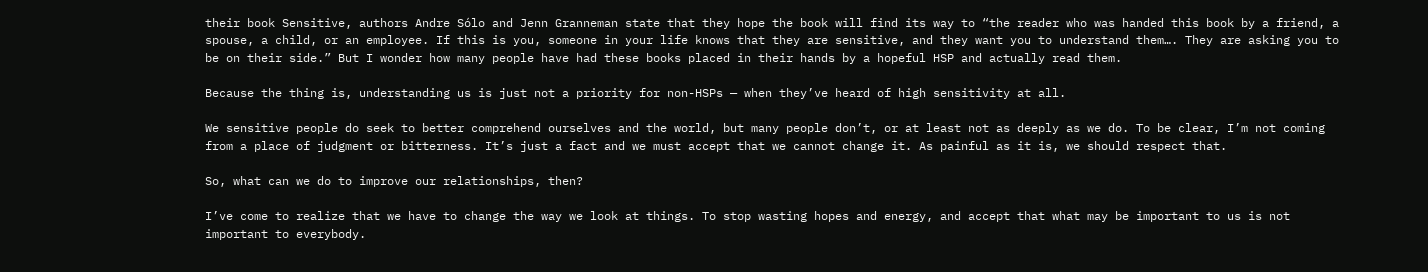their book Sensitive, authors Andre Sólo and Jenn Granneman state that they hope the book will find its way to “the reader who was handed this book by a friend, a spouse, a child, or an employee. If this is you, someone in your life knows that they are sensitive, and they want you to understand them…. They are asking you to be on their side.” But I wonder how many people have had these books placed in their hands by a hopeful HSP and actually read them.

Because the thing is, understanding us is just not a priority for non-HSPs — when they’ve heard of high sensitivity at all.

We sensitive people do seek to better comprehend ourselves and the world, but many people don’t, or at least not as deeply as we do. To be clear, I’m not coming from a place of judgment or bitterness. It’s just a fact and we must accept that we cannot change it. As painful as it is, we should respect that.

So, what can we do to improve our relationships, then?

I’ve come to realize that we have to change the way we look at things. To stop wasting hopes and energy, and accept that what may be important to us is not important to everybody.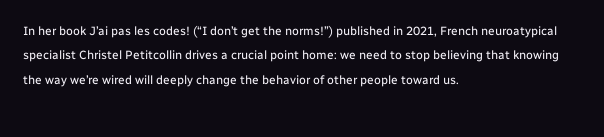In her book J’ai pas les codes! (“I don’t get the norms!”) published in 2021, French neuroatypical specialist Christel Petitcollin drives a crucial point home: we need to stop believing that knowing the way we’re wired will deeply change the behavior of other people toward us.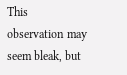This observation may seem bleak, but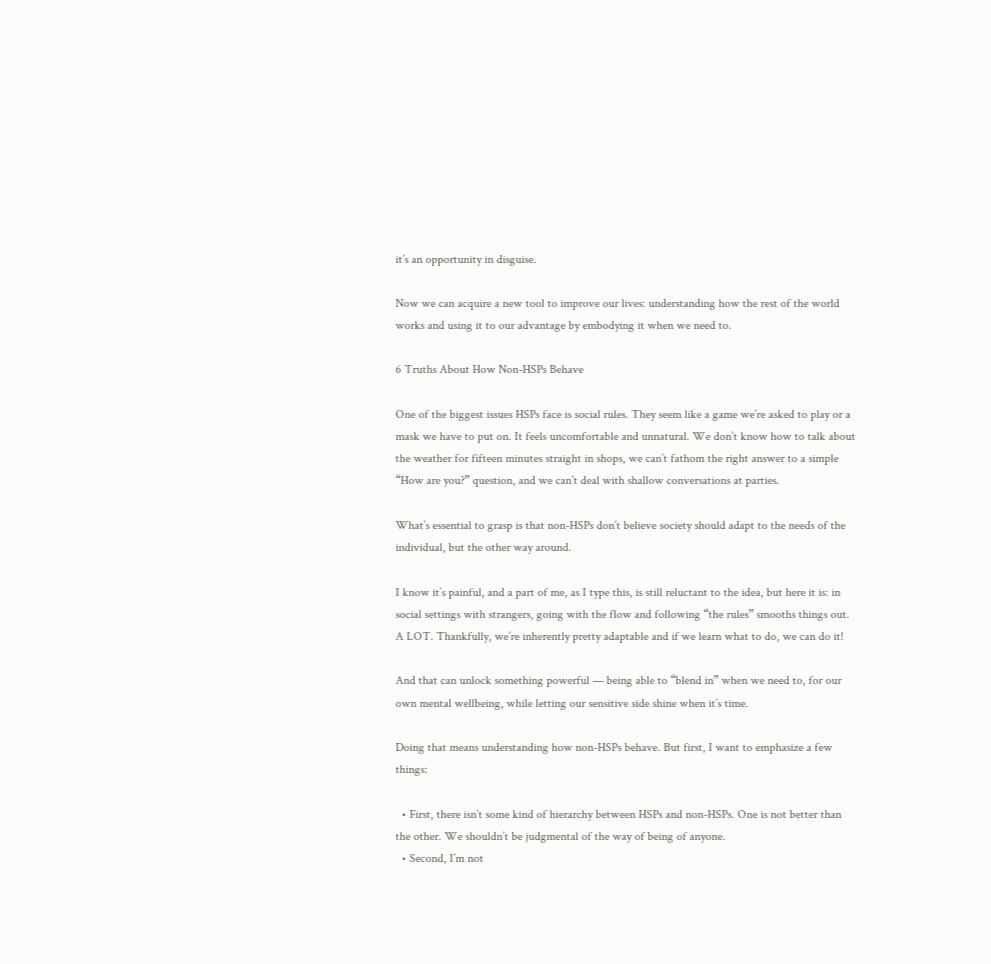it’s an opportunity in disguise.

Now we can acquire a new tool to improve our lives: understanding how the rest of the world works and using it to our advantage by embodying it when we need to.

6 Truths About How Non-HSPs Behave

One of the biggest issues HSPs face is social rules. They seem like a game we’re asked to play or a mask we have to put on. It feels uncomfortable and unnatural. We don’t know how to talk about the weather for fifteen minutes straight in shops, we can’t fathom the right answer to a simple “How are you?” question, and we can’t deal with shallow conversations at parties.

What’s essential to grasp is that non-HSPs don’t believe society should adapt to the needs of the individual, but the other way around.

I know it’s painful, and a part of me, as I type this, is still reluctant to the idea, but here it is: in social settings with strangers, going with the flow and following “the rules” smooths things out. A LOT. Thankfully, we’re inherently pretty adaptable and if we learn what to do, we can do it!

And that can unlock something powerful — being able to “blend in” when we need to, for our own mental wellbeing, while letting our sensitive side shine when it’s time.

Doing that means understanding how non-HSPs behave. But first, I want to emphasize a few things:

  • First, there isn’t some kind of hierarchy between HSPs and non-HSPs. One is not better than the other. We shouldn’t be judgmental of the way of being of anyone.
  • Second, I’m not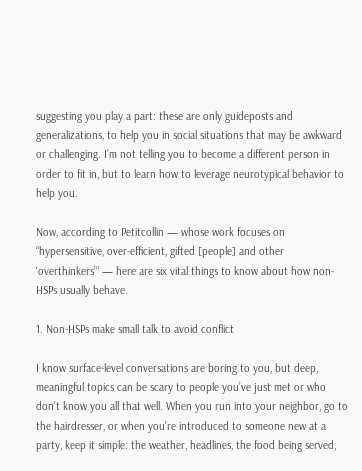suggesting you play a part: these are only guideposts and generalizations, to help you in social situations that may be awkward or challenging. I’m not telling you to become a different person in order to fit in, but to learn how to leverage neurotypical behavior to help you.

Now, according to Petitcollin — whose work focuses on “hypersensitive, over-efficient, gifted [people] and other ‘overthinkers’” — here are six vital things to know about how non-HSPs usually behave.

1. Non-HSPs make small talk to avoid conflict

I know surface-level conversations are boring to you, but deep, meaningful topics can be scary to people you’ve just met or who don’t know you all that well. When you run into your neighbor, go to the hairdresser, or when you’re introduced to someone new at a party, keep it simple: the weather, headlines, the food being served,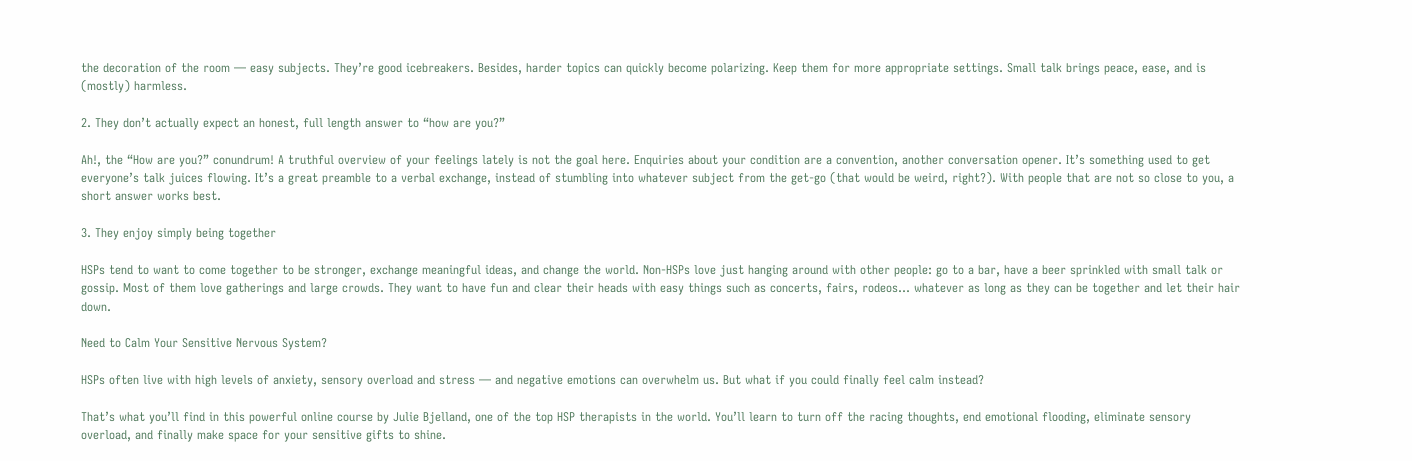the decoration of the room — easy subjects. They’re good icebreakers. Besides, harder topics can quickly become polarizing. Keep them for more appropriate settings. Small talk brings peace, ease, and is (mostly) harmless.

2. They don’t actually expect an honest, full length answer to “how are you?”

Ah!, the “How are you?” conundrum! A truthful overview of your feelings lately is not the goal here. Enquiries about your condition are a convention, another conversation opener. It’s something used to get everyone’s talk juices flowing. It’s a great preamble to a verbal exchange, instead of stumbling into whatever subject from the get-go (that would be weird, right?). With people that are not so close to you, a short answer works best.

3. They enjoy simply being together

HSPs tend to want to come together to be stronger, exchange meaningful ideas, and change the world. Non-HSPs love just hanging around with other people: go to a bar, have a beer sprinkled with small talk or gossip. Most of them love gatherings and large crowds. They want to have fun and clear their heads with easy things such as concerts, fairs, rodeos… whatever as long as they can be together and let their hair down.

Need to Calm Your Sensitive Nervous System?

HSPs often live with high levels of anxiety, sensory overload and stress — and negative emotions can overwhelm us. But what if you could finally feel calm instead?

That’s what you’ll find in this powerful online course by Julie Bjelland, one of the top HSP therapists in the world. You’ll learn to turn off the racing thoughts, end emotional flooding, eliminate sensory overload, and finally make space for your sensitive gifts to shine.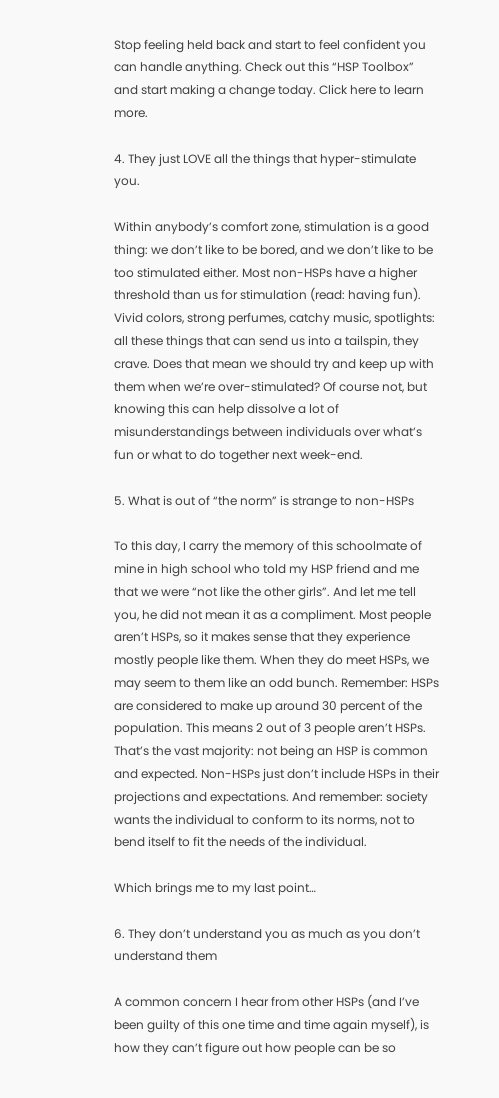Stop feeling held back and start to feel confident you can handle anything. Check out this “HSP Toolbox” and start making a change today. Click here to learn more.

4. They just LOVE all the things that hyper-stimulate you.

Within anybody’s comfort zone, stimulation is a good thing: we don’t like to be bored, and we don’t like to be too stimulated either. Most non-HSPs have a higher threshold than us for stimulation (read: having fun). Vivid colors, strong perfumes, catchy music, spotlights: all these things that can send us into a tailspin, they crave. Does that mean we should try and keep up with them when we’re over-stimulated? Of course not, but knowing this can help dissolve a lot of misunderstandings between individuals over what’s fun or what to do together next week-end.

5. What is out of “the norm” is strange to non-HSPs

To this day, I carry the memory of this schoolmate of mine in high school who told my HSP friend and me that we were “not like the other girls”. And let me tell you, he did not mean it as a compliment. Most people aren’t HSPs, so it makes sense that they experience mostly people like them. When they do meet HSPs, we may seem to them like an odd bunch. Remember: HSPs are considered to make up around 30 percent of the population. This means 2 out of 3 people aren’t HSPs. That’s the vast majority: not being an HSP is common and expected. Non-HSPs just don’t include HSPs in their projections and expectations. And remember: society wants the individual to conform to its norms, not to bend itself to fit the needs of the individual.

Which brings me to my last point…

6. They don’t understand you as much as you don’t understand them

A common concern I hear from other HSPs (and I’ve been guilty of this one time and time again myself), is how they can’t figure out how people can be so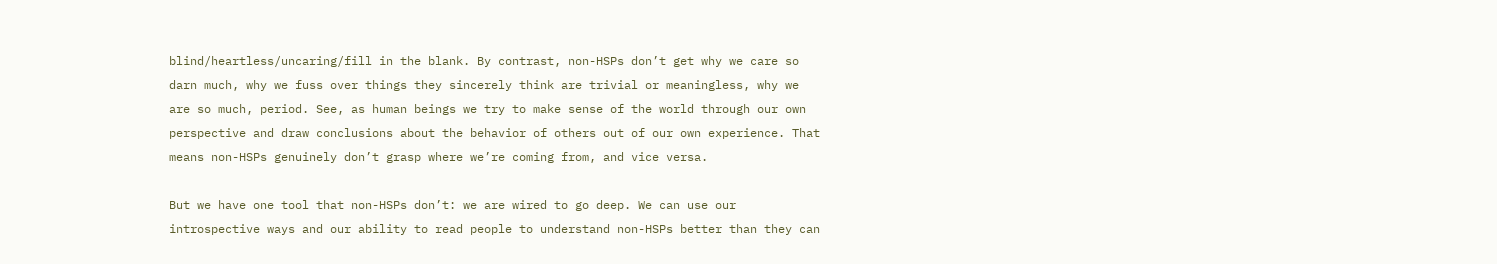blind/heartless/uncaring/fill in the blank. By contrast, non-HSPs don’t get why we care so darn much, why we fuss over things they sincerely think are trivial or meaningless, why we are so much, period. See, as human beings we try to make sense of the world through our own perspective and draw conclusions about the behavior of others out of our own experience. That means non-HSPs genuinely don’t grasp where we’re coming from, and vice versa.

But we have one tool that non-HSPs don’t: we are wired to go deep. We can use our introspective ways and our ability to read people to understand non-HSPs better than they can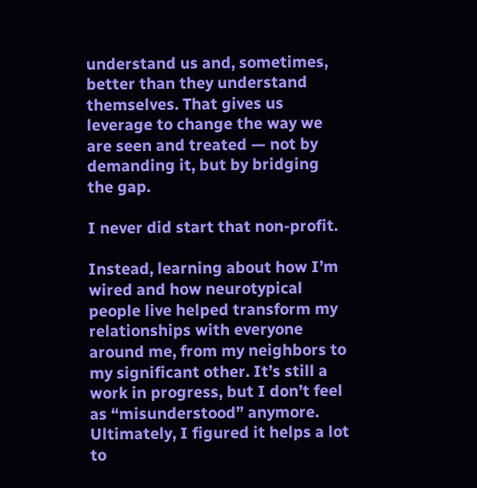understand us and, sometimes, better than they understand themselves. That gives us leverage to change the way we are seen and treated — not by demanding it, but by bridging the gap.

I never did start that non-profit.

Instead, learning about how I’m wired and how neurotypical people live helped transform my relationships with everyone around me, from my neighbors to my significant other. It’s still a work in progress, but I don’t feel as “misunderstood” anymore. Ultimately, I figured it helps a lot to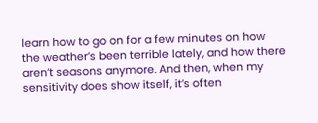learn how to go on for a few minutes on how the weather’s been terrible lately, and how there aren’t seasons anymore. And then, when my sensitivity does show itself, it’s often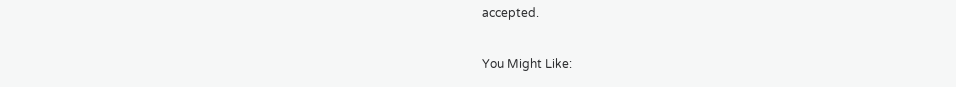accepted.

You Might Like: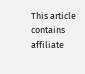This article contains affiliate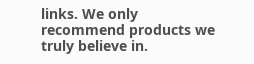links. We only recommend products we truly believe in.